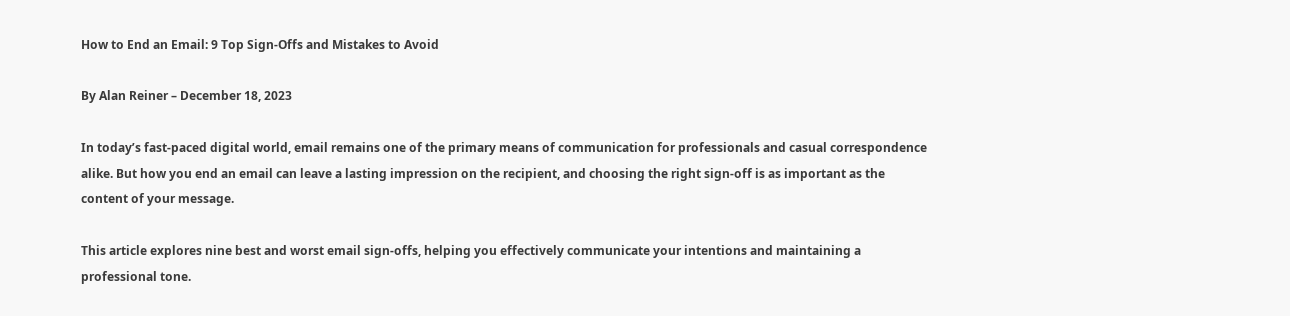How to End an Email: 9 Top Sign-Offs and Mistakes to Avoid

By Alan Reiner – December 18, 2023

In today’s fast-paced digital world, email remains one of the primary means of communication for professionals and casual correspondence alike. But how you end an email can leave a lasting impression on the recipient, and choosing the right sign-off is as important as the content of your message.

This article explores nine best and worst email sign-offs, helping you effectively communicate your intentions and maintaining a professional tone.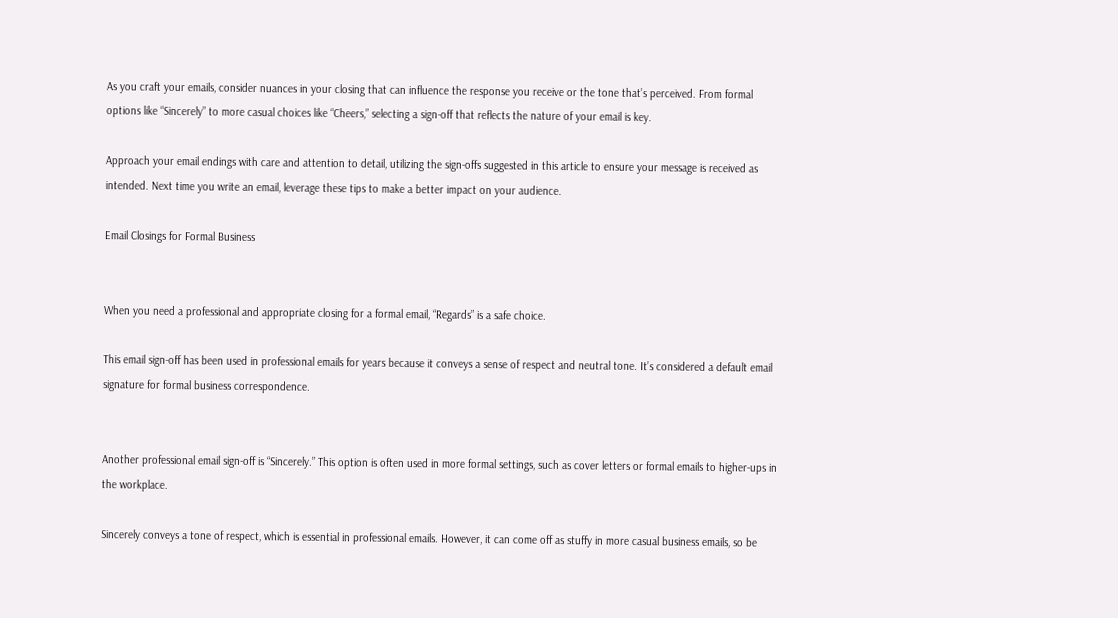As you craft your emails, consider nuances in your closing that can influence the response you receive or the tone that’s perceived. From formal options like “Sincerely” to more casual choices like “Cheers,” selecting a sign-off that reflects the nature of your email is key.

Approach your email endings with care and attention to detail, utilizing the sign-offs suggested in this article to ensure your message is received as intended. Next time you write an email, leverage these tips to make a better impact on your audience.

Email Closings for Formal Business


When you need a professional and appropriate closing for a formal email, “Regards” is a safe choice.

This email sign-off has been used in professional emails for years because it conveys a sense of respect and neutral tone. It’s considered a default email signature for formal business correspondence.


Another professional email sign-off is “Sincerely.” This option is often used in more formal settings, such as cover letters or formal emails to higher-ups in the workplace.

Sincerely conveys a tone of respect, which is essential in professional emails. However, it can come off as stuffy in more casual business emails, so be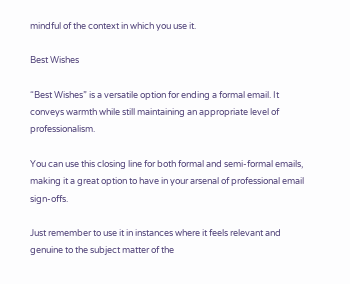mindful of the context in which you use it.

Best Wishes

“Best Wishes” is a versatile option for ending a formal email. It conveys warmth while still maintaining an appropriate level of professionalism.

You can use this closing line for both formal and semi-formal emails, making it a great option to have in your arsenal of professional email sign-offs.

Just remember to use it in instances where it feels relevant and genuine to the subject matter of the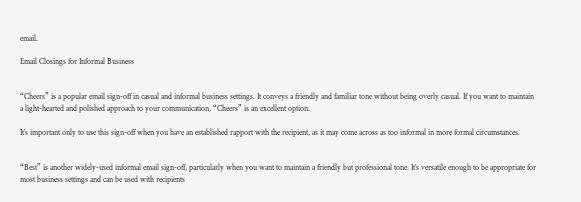email.

Email Closings for Informal Business


“Cheers” is a popular email sign-off in casual and informal business settings. It conveys a friendly and familiar tone without being overly casual. If you want to maintain a light-hearted and polished approach to your communication, “Cheers” is an excellent option.

It’s important only to use this sign-off when you have an established rapport with the recipient, as it may come across as too informal in more formal circumstances.


“Best” is another widely-used informal email sign-off, particularly when you want to maintain a friendly but professional tone. It’s versatile enough to be appropriate for most business settings and can be used with recipients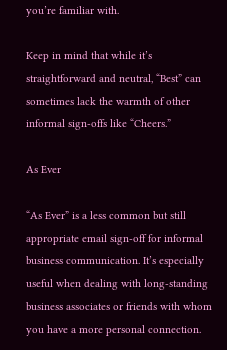you’re familiar with.

Keep in mind that while it’s straightforward and neutral, “Best” can sometimes lack the warmth of other informal sign-offs like “Cheers.”

As Ever

“As Ever” is a less common but still appropriate email sign-off for informal business communication. It’s especially useful when dealing with long-standing business associates or friends with whom you have a more personal connection.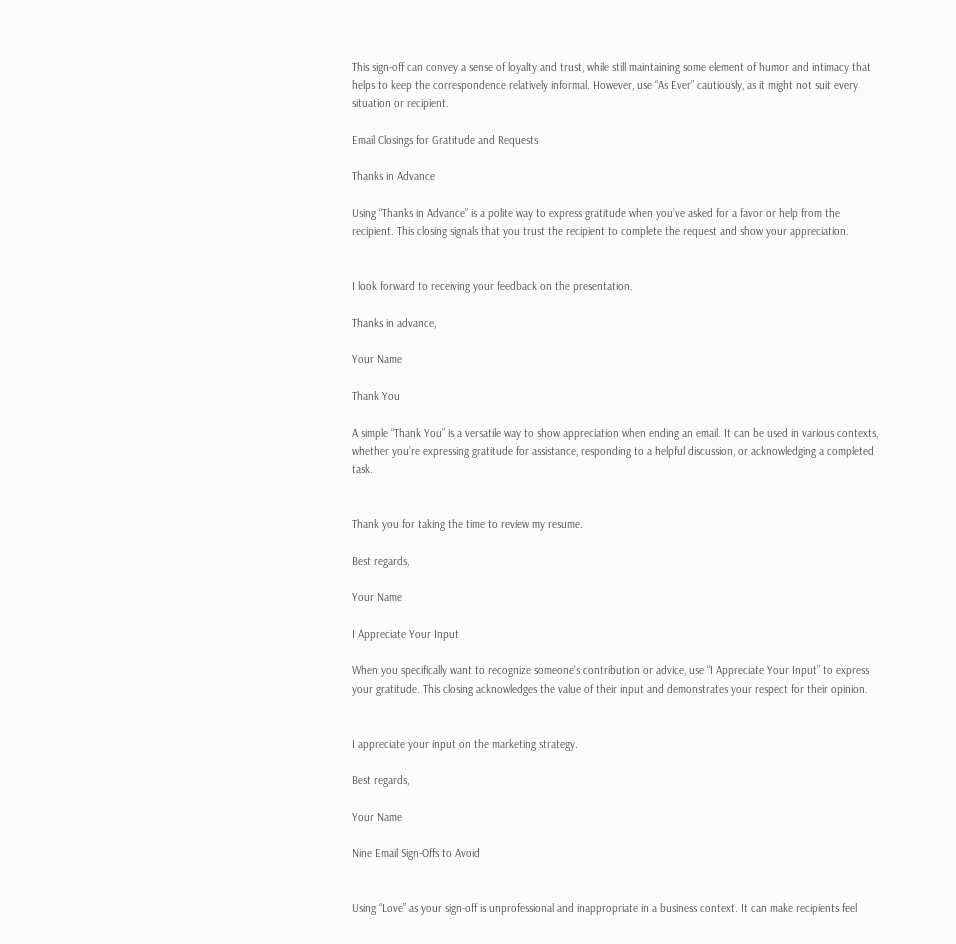This sign-off can convey a sense of loyalty and trust, while still maintaining some element of humor and intimacy that helps to keep the correspondence relatively informal. However, use “As Ever” cautiously, as it might not suit every situation or recipient.

Email Closings for Gratitude and Requests

Thanks in Advance

Using “Thanks in Advance” is a polite way to express gratitude when you’ve asked for a favor or help from the recipient. This closing signals that you trust the recipient to complete the request and show your appreciation.


I look forward to receiving your feedback on the presentation.

Thanks in advance,

Your Name

Thank You

A simple “Thank You” is a versatile way to show appreciation when ending an email. It can be used in various contexts, whether you’re expressing gratitude for assistance, responding to a helpful discussion, or acknowledging a completed task.


Thank you for taking the time to review my resume.

Best regards,

Your Name

I Appreciate Your Input

When you specifically want to recognize someone’s contribution or advice, use “I Appreciate Your Input” to express your gratitude. This closing acknowledges the value of their input and demonstrates your respect for their opinion.


I appreciate your input on the marketing strategy.

Best regards,

Your Name

Nine Email Sign-Offs to Avoid


Using “Love” as your sign-off is unprofessional and inappropriate in a business context. It can make recipients feel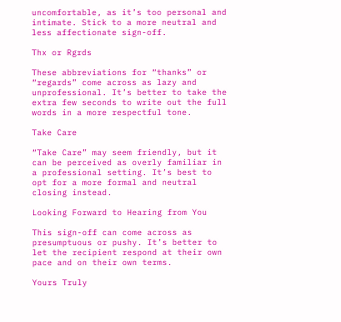uncomfortable, as it’s too personal and intimate. Stick to a more neutral and less affectionate sign-off.

Thx or Rgrds

These abbreviations for “thanks” or “regards” come across as lazy and unprofessional. It’s better to take the extra few seconds to write out the full words in a more respectful tone.

Take Care

“Take Care” may seem friendly, but it can be perceived as overly familiar in a professional setting. It’s best to opt for a more formal and neutral closing instead.

Looking Forward to Hearing from You

This sign-off can come across as presumptuous or pushy. It’s better to let the recipient respond at their own pace and on their own terms.

Yours Truly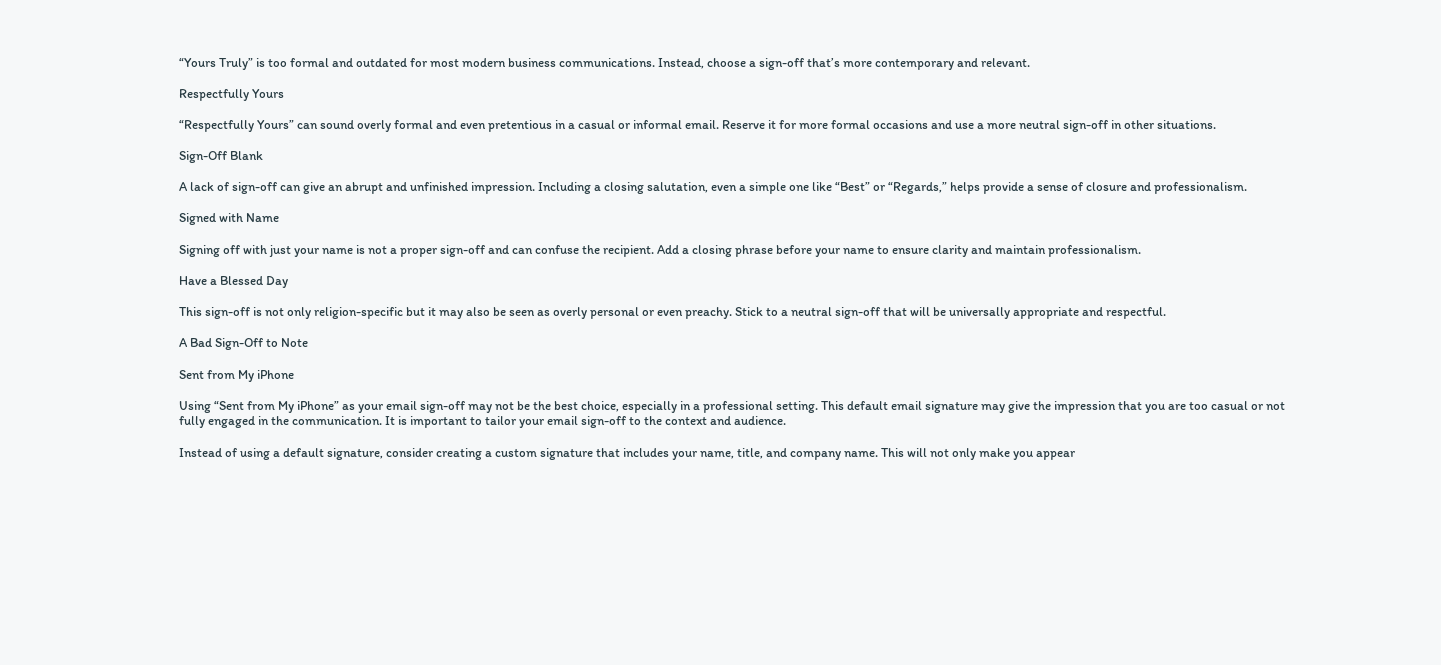“Yours Truly” is too formal and outdated for most modern business communications. Instead, choose a sign-off that’s more contemporary and relevant.

Respectfully Yours

“Respectfully Yours” can sound overly formal and even pretentious in a casual or informal email. Reserve it for more formal occasions and use a more neutral sign-off in other situations.

Sign-Off Blank

A lack of sign-off can give an abrupt and unfinished impression. Including a closing salutation, even a simple one like “Best” or “Regards,” helps provide a sense of closure and professionalism.

Signed with Name

Signing off with just your name is not a proper sign-off and can confuse the recipient. Add a closing phrase before your name to ensure clarity and maintain professionalism.

Have a Blessed Day

This sign-off is not only religion-specific but it may also be seen as overly personal or even preachy. Stick to a neutral sign-off that will be universally appropriate and respectful.

A Bad Sign-Off to Note

Sent from My iPhone

Using “Sent from My iPhone” as your email sign-off may not be the best choice, especially in a professional setting. This default email signature may give the impression that you are too casual or not fully engaged in the communication. It is important to tailor your email sign-off to the context and audience.

Instead of using a default signature, consider creating a custom signature that includes your name, title, and company name. This will not only make you appear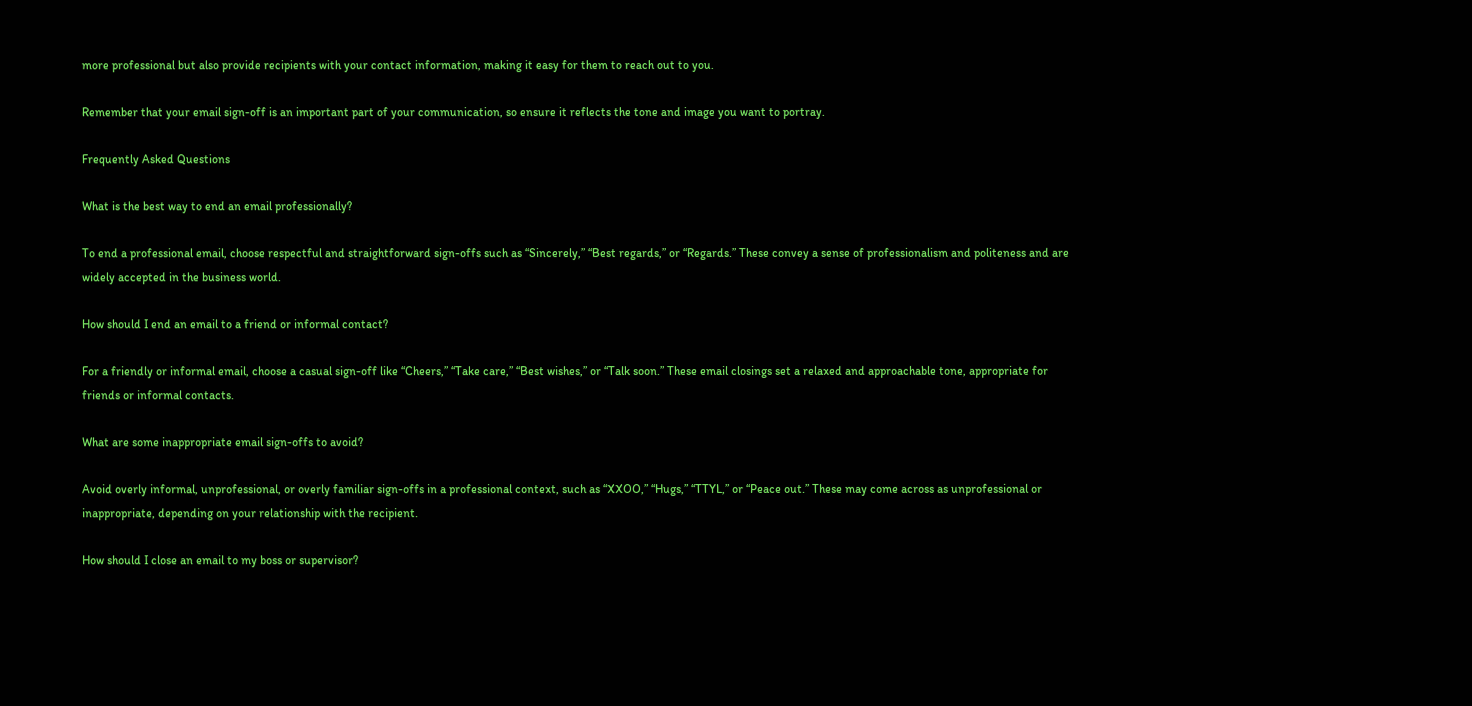more professional but also provide recipients with your contact information, making it easy for them to reach out to you.

Remember that your email sign-off is an important part of your communication, so ensure it reflects the tone and image you want to portray.

Frequently Asked Questions

What is the best way to end an email professionally?

To end a professional email, choose respectful and straightforward sign-offs such as “Sincerely,” “Best regards,” or “Regards.” These convey a sense of professionalism and politeness and are widely accepted in the business world.

How should I end an email to a friend or informal contact?

For a friendly or informal email, choose a casual sign-off like “Cheers,” “Take care,” “Best wishes,” or “Talk soon.” These email closings set a relaxed and approachable tone, appropriate for friends or informal contacts.

What are some inappropriate email sign-offs to avoid?

Avoid overly informal, unprofessional, or overly familiar sign-offs in a professional context, such as “XXOO,” “Hugs,” “TTYL,” or “Peace out.” These may come across as unprofessional or inappropriate, depending on your relationship with the recipient.

How should I close an email to my boss or supervisor?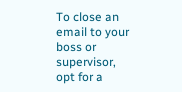To close an email to your boss or supervisor, opt for a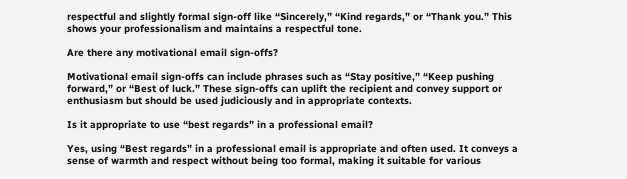respectful and slightly formal sign-off like “Sincerely,” “Kind regards,” or “Thank you.” This shows your professionalism and maintains a respectful tone.

Are there any motivational email sign-offs?

Motivational email sign-offs can include phrases such as “Stay positive,” “Keep pushing forward,” or “Best of luck.” These sign-offs can uplift the recipient and convey support or enthusiasm but should be used judiciously and in appropriate contexts.

Is it appropriate to use “best regards” in a professional email?

Yes, using “Best regards” in a professional email is appropriate and often used. It conveys a sense of warmth and respect without being too formal, making it suitable for various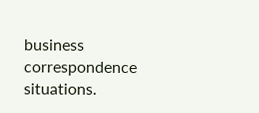business correspondence situations.